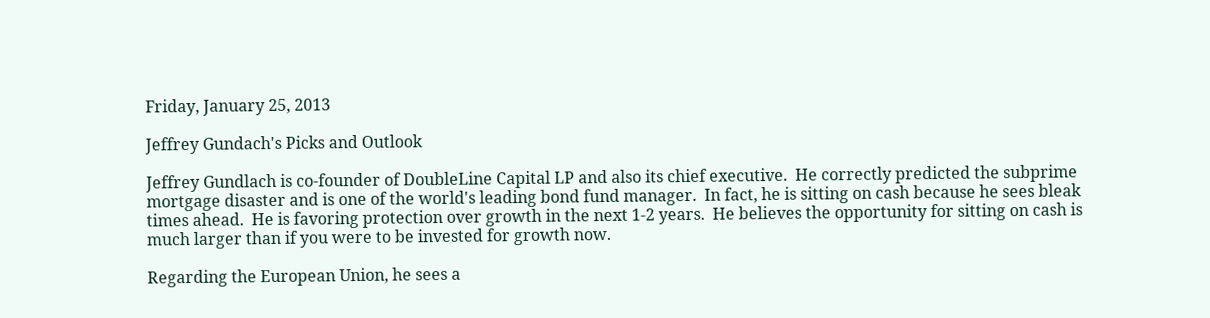Friday, January 25, 2013

Jeffrey Gundach's Picks and Outlook

Jeffrey Gundlach is co-founder of DoubleLine Capital LP and also its chief executive.  He correctly predicted the subprime mortgage disaster and is one of the world's leading bond fund manager.  In fact, he is sitting on cash because he sees bleak times ahead.  He is favoring protection over growth in the next 1-2 years.  He believes the opportunity for sitting on cash is much larger than if you were to be invested for growth now.

Regarding the European Union, he sees a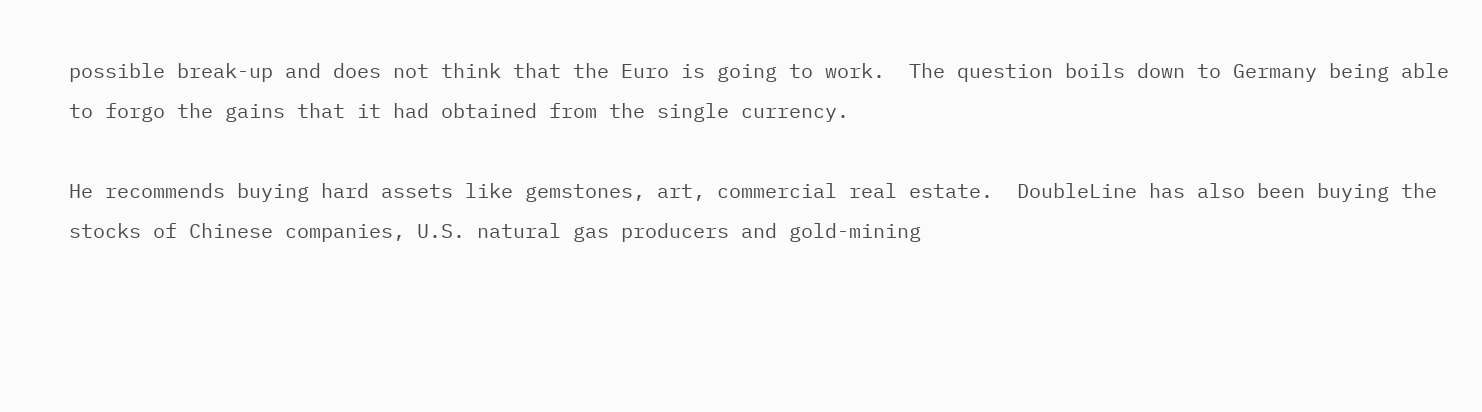possible break-up and does not think that the Euro is going to work.  The question boils down to Germany being able to forgo the gains that it had obtained from the single currency.

He recommends buying hard assets like gemstones, art, commercial real estate.  DoubleLine has also been buying the stocks of Chinese companies, U.S. natural gas producers and gold-mining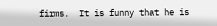firms.  It is funny that he is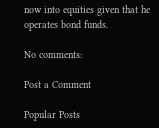now into equities given that he operates bond funds.

No comments:

Post a Comment

Popular Posts